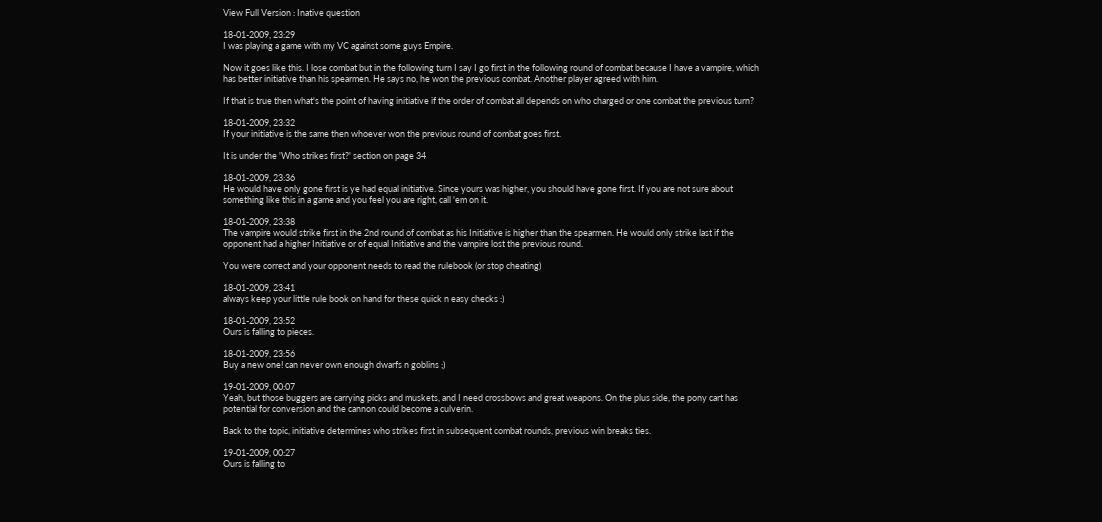View Full Version : Inative question

18-01-2009, 23:29
I was playing a game with my VC against some guys Empire.

Now it goes like this. I lose combat but in the following turn I say I go first in the following round of combat because I have a vampire, which has better initiative than his spearmen. He says no, he won the previous combat. Another player agreed with him.

If that is true then what's the point of having initiative if the order of combat all depends on who charged or one combat the previous turn?

18-01-2009, 23:32
If your initiative is the same then whoever won the previous round of combat goes first.

It is under the 'Who strikes first?' section on page 34

18-01-2009, 23:36
He would have only gone first is ye had equal initiative. Since yours was higher, you should have gone first. If you are not sure about something like this in a game and you feel you are right, call 'em on it.

18-01-2009, 23:38
The vampire would strike first in the 2nd round of combat as his Initiative is higher than the spearmen. He would only strike last if the opponent had a higher Initiative or of equal Initiative and the vampire lost the previous round.

You were correct and your opponent needs to read the rulebook (or stop cheating)

18-01-2009, 23:41
always keep your little rule book on hand for these quick n easy checks :)

18-01-2009, 23:52
Ours is falling to pieces.

18-01-2009, 23:56
Buy a new one! can never own enough dwarfs n goblins ;)

19-01-2009, 00:07
Yeah, but those buggers are carrying picks and muskets, and I need crossbows and great weapons. On the plus side, the pony cart has potential for conversion and the cannon could become a culverin.

Back to the topic, initiative determines who strikes first in subsequent combat rounds, previous win breaks ties.

19-01-2009, 00:27
Ours is falling to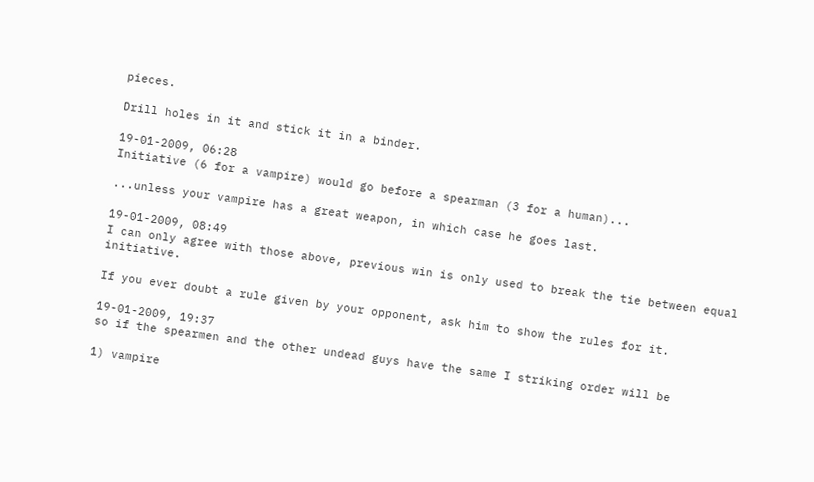pieces.

Drill holes in it and stick it in a binder.

19-01-2009, 06:28
Initiative (6 for a vampire) would go before a spearman (3 for a human)...

...unless your vampire has a great weapon, in which case he goes last.

19-01-2009, 08:49
I can only agree with those above, previous win is only used to break the tie between equal initiative.

If you ever doubt a rule given by your opponent, ask him to show the rules for it.

19-01-2009, 19:37
so if the spearmen and the other undead guys have the same I striking order will be

1) vampire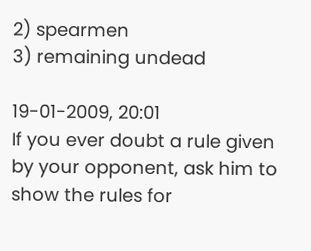2) spearmen
3) remaining undead

19-01-2009, 20:01
If you ever doubt a rule given by your opponent, ask him to show the rules for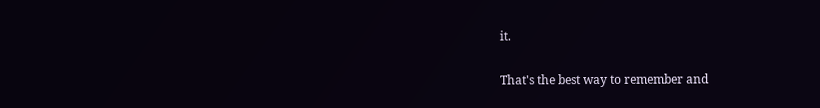it.

That's the best way to remember and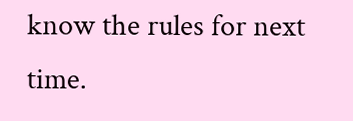know the rules for next time.